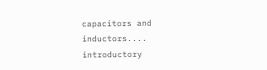capacitors and inductors.... introductory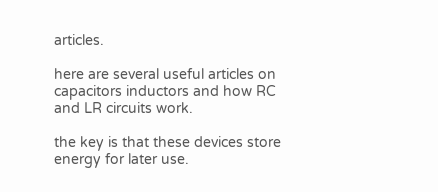articles.

here are several useful articles on capacitors inductors and how RC and LR circuits work.

the key is that these devices store energy for later use.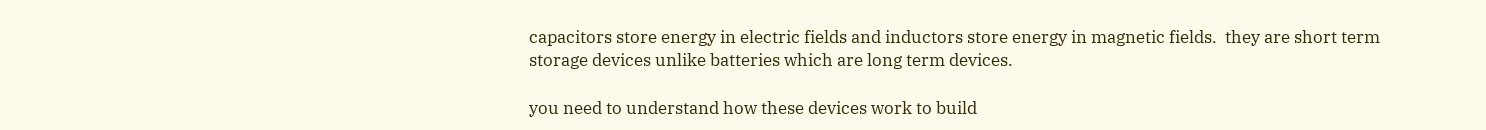capacitors store energy in electric fields and inductors store energy in magnetic fields.  they are short term storage devices unlike batteries which are long term devices.

you need to understand how these devices work to build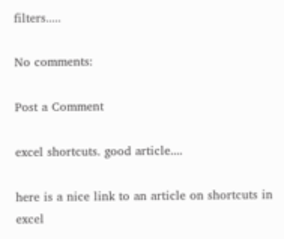filters.....

No comments:

Post a Comment

excel shortcuts. good article....

here is a nice link to an article on shortcuts in excel